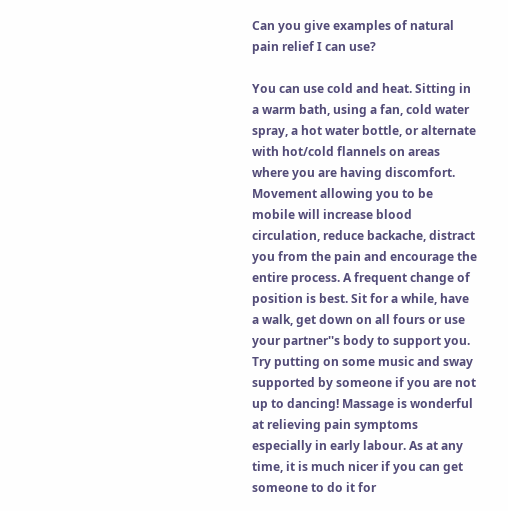Can you give examples of natural pain relief I can use?

You can use cold and heat. Sitting in a warm bath, using a fan, cold water spray, a hot water bottle, or alternate with hot/cold flannels on areas where you are having discomfort. Movement allowing you to be mobile will increase blood circulation, reduce backache, distract you from the pain and encourage the entire process. A frequent change of position is best. Sit for a while, have a walk, get down on all fours or use your partner''s body to support you. Try putting on some music and sway supported by someone if you are not up to dancing! Massage is wonderful at relieving pain symptoms especially in early labour. As at any time, it is much nicer if you can get someone to do it for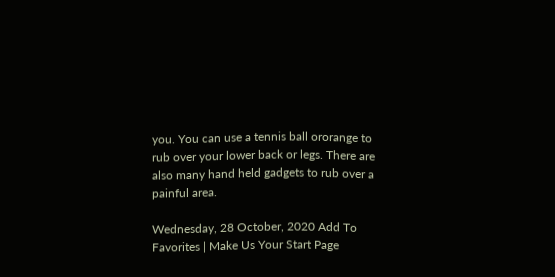you. You can use a tennis ball ororange to rub over your lower back or legs. There are also many hand held gadgets to rub over a painful area.

Wednesday, 28 October, 2020 Add To Favorites | Make Us Your Start Page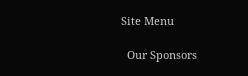Site Menu

  Our Sponsors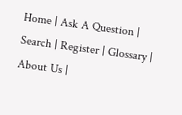Home | Ask A Question | Search | Register | Glossary | About Us |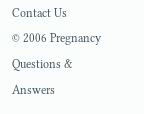Contact Us
© 2006 Pregnancy Questions & Answers